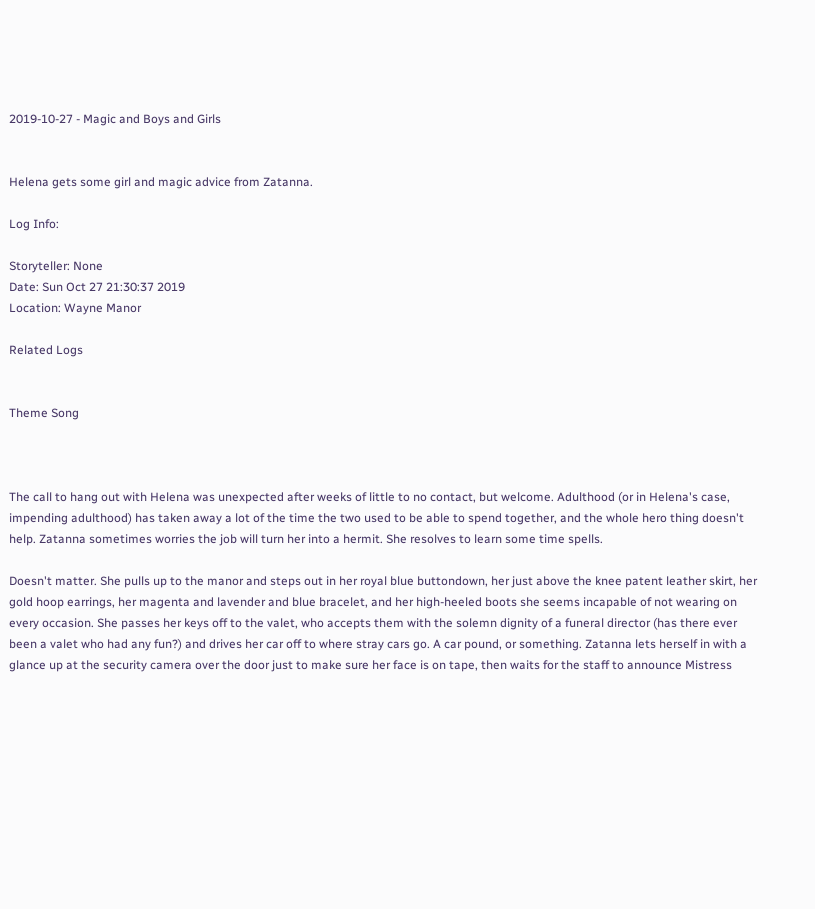2019-10-27 - Magic and Boys and Girls


Helena gets some girl and magic advice from Zatanna.

Log Info:

Storyteller: None
Date: Sun Oct 27 21:30:37 2019
Location: Wayne Manor

Related Logs


Theme Song



The call to hang out with Helena was unexpected after weeks of little to no contact, but welcome. Adulthood (or in Helena's case, impending adulthood) has taken away a lot of the time the two used to be able to spend together, and the whole hero thing doesn't help. Zatanna sometimes worries the job will turn her into a hermit. She resolves to learn some time spells.

Doesn't matter. She pulls up to the manor and steps out in her royal blue buttondown, her just above the knee patent leather skirt, her gold hoop earrings, her magenta and lavender and blue bracelet, and her high-heeled boots she seems incapable of not wearing on every occasion. She passes her keys off to the valet, who accepts them with the solemn dignity of a funeral director (has there ever been a valet who had any fun?) and drives her car off to where stray cars go. A car pound, or something. Zatanna lets herself in with a glance up at the security camera over the door just to make sure her face is on tape, then waits for the staff to announce Mistress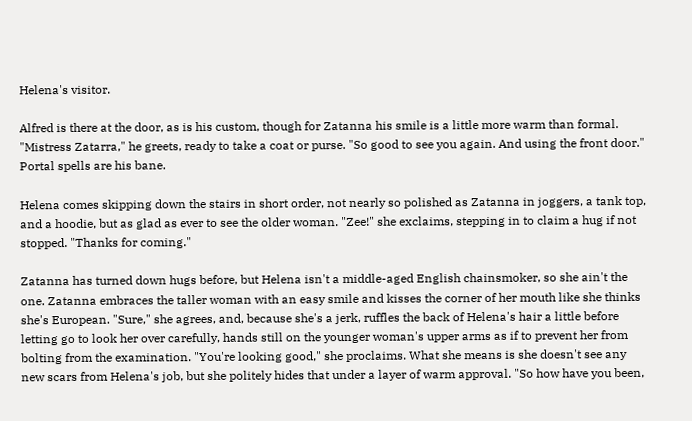Helena's visitor.

Alfred is there at the door, as is his custom, though for Zatanna his smile is a little more warm than formal. "Mistress Zatarra," he greets, ready to take a coat or purse. "So good to see you again. And using the front door." Portal spells are his bane.

Helena comes skipping down the stairs in short order, not nearly so polished as Zatanna in joggers, a tank top, and a hoodie, but as glad as ever to see the older woman. "Zee!" she exclaims, stepping in to claim a hug if not stopped. "Thanks for coming."

Zatanna has turned down hugs before, but Helena isn't a middle-aged English chainsmoker, so she ain't the one. Zatanna embraces the taller woman with an easy smile and kisses the corner of her mouth like she thinks she's European. "Sure," she agrees, and, because she's a jerk, ruffles the back of Helena's hair a little before letting go to look her over carefully, hands still on the younger woman's upper arms as if to prevent her from bolting from the examination. "You're looking good," she proclaims. What she means is she doesn't see any new scars from Helena's job, but she politely hides that under a layer of warm approval. "So how have you been,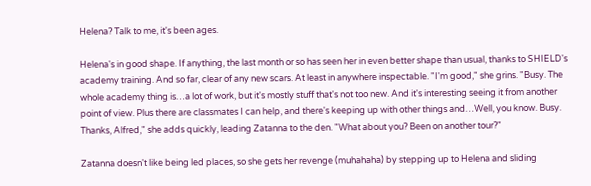Helena? Talk to me, it's been ages.

Helena's in good shape. If anything, the last month or so has seen her in even better shape than usual, thanks to SHIELD's academy training. And so far, clear of any new scars. At least in anywhere inspectable. "I'm good," she grins. "Busy. The whole academy thing is…a lot of work, but it's mostly stuff that's not too new. And it's interesting seeing it from another point of view. Plus there are classmates I can help, and there's keeping up with other things and…Well, you know. Busy. Thanks, Alfred," she adds quickly, leading Zatanna to the den. "What about you? Been on another tour?"

Zatanna doesn't like being led places, so she gets her revenge (muhahaha) by stepping up to Helena and sliding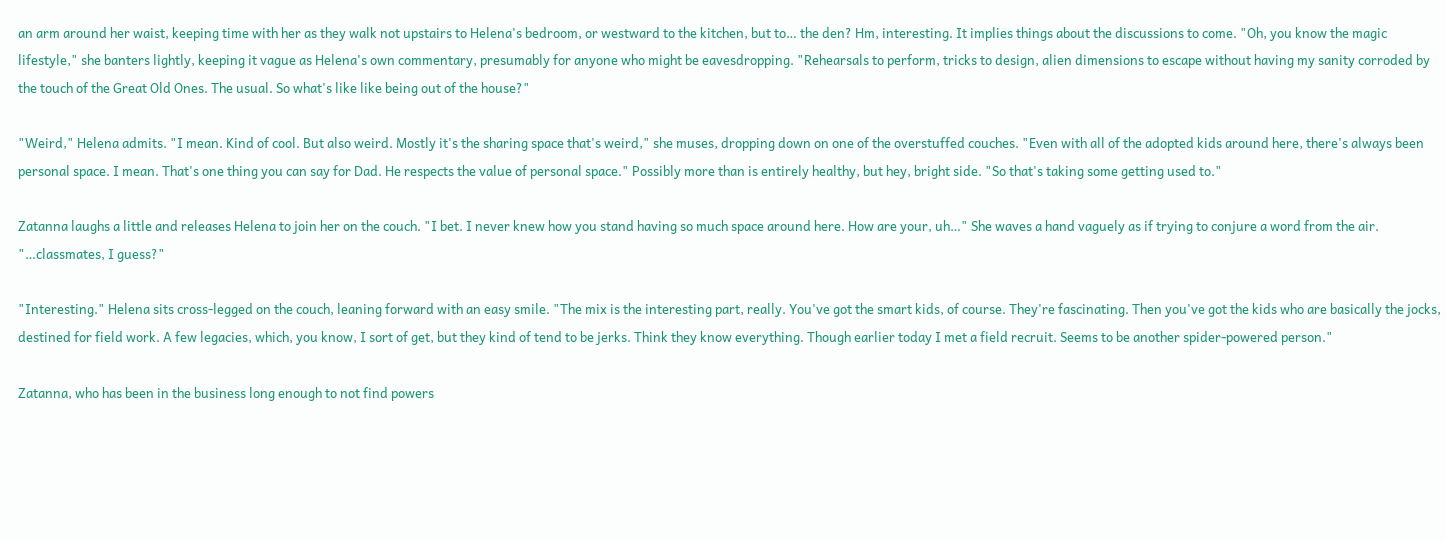an arm around her waist, keeping time with her as they walk not upstairs to Helena's bedroom, or westward to the kitchen, but to… the den? Hm, interesting. It implies things about the discussions to come. "Oh, you know the magic lifestyle," she banters lightly, keeping it vague as Helena's own commentary, presumably for anyone who might be eavesdropping. "Rehearsals to perform, tricks to design, alien dimensions to escape without having my sanity corroded by the touch of the Great Old Ones. The usual. So what's like like being out of the house?"

"Weird," Helena admits. "I mean. Kind of cool. But also weird. Mostly it's the sharing space that's weird," she muses, dropping down on one of the overstuffed couches. "Even with all of the adopted kids around here, there's always been personal space. I mean. That's one thing you can say for Dad. He respects the value of personal space." Possibly more than is entirely healthy, but hey, bright side. "So that's taking some getting used to."

Zatanna laughs a little and releases Helena to join her on the couch. "I bet. I never knew how you stand having so much space around here. How are your, uh…" She waves a hand vaguely as if trying to conjure a word from the air. "…classmates, I guess?"

"Interesting." Helena sits cross-legged on the couch, leaning forward with an easy smile. "The mix is the interesting part, really. You've got the smart kids, of course. They're fascinating. Then you've got the kids who are basically the jocks, destined for field work. A few legacies, which, you know, I sort of get, but they kind of tend to be jerks. Think they know everything. Though earlier today I met a field recruit. Seems to be another spider-powered person."

Zatanna, who has been in the business long enough to not find powers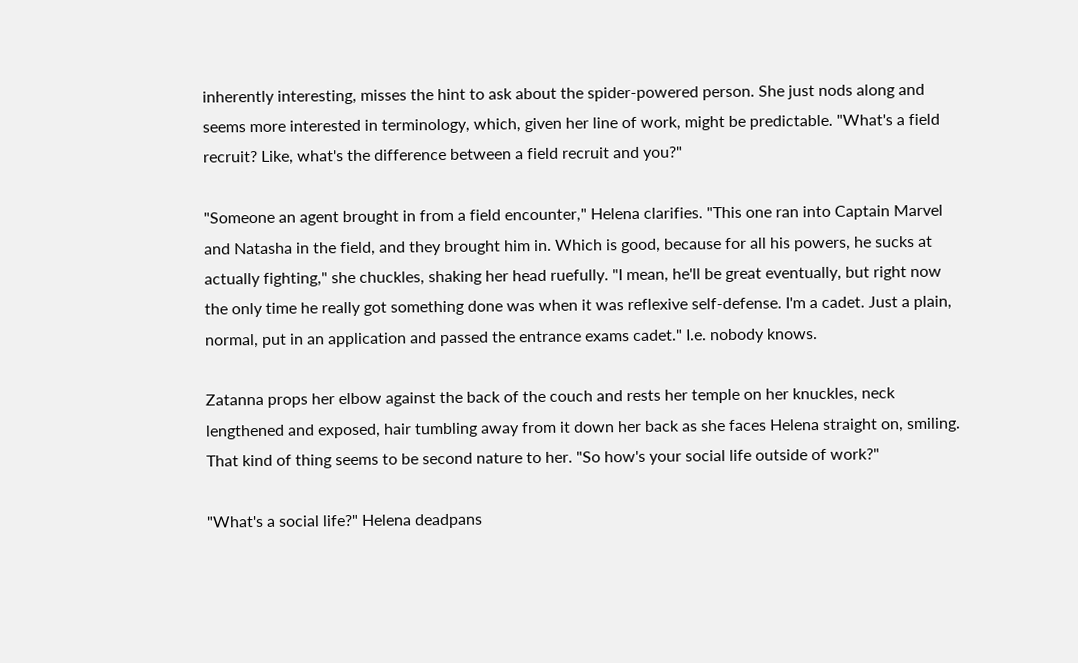inherently interesting, misses the hint to ask about the spider-powered person. She just nods along and seems more interested in terminology, which, given her line of work, might be predictable. "What's a field recruit? Like, what's the difference between a field recruit and you?"

"Someone an agent brought in from a field encounter," Helena clarifies. "This one ran into Captain Marvel and Natasha in the field, and they brought him in. Which is good, because for all his powers, he sucks at actually fighting," she chuckles, shaking her head ruefully. "I mean, he'll be great eventually, but right now the only time he really got something done was when it was reflexive self-defense. I'm a cadet. Just a plain, normal, put in an application and passed the entrance exams cadet." I.e. nobody knows.

Zatanna props her elbow against the back of the couch and rests her temple on her knuckles, neck lengthened and exposed, hair tumbling away from it down her back as she faces Helena straight on, smiling. That kind of thing seems to be second nature to her. "So how's your social life outside of work?"

"What's a social life?" Helena deadpans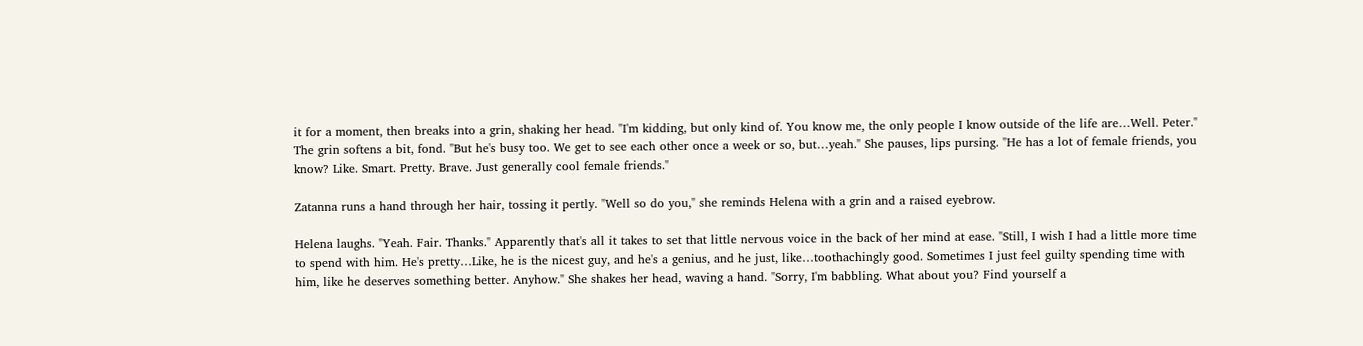it for a moment, then breaks into a grin, shaking her head. "I'm kidding, but only kind of. You know me, the only people I know outside of the life are…Well. Peter." The grin softens a bit, fond. "But he's busy too. We get to see each other once a week or so, but…yeah." She pauses, lips pursing. "He has a lot of female friends, you know? Like. Smart. Pretty. Brave. Just generally cool female friends."

Zatanna runs a hand through her hair, tossing it pertly. "Well so do you," she reminds Helena with a grin and a raised eyebrow.

Helena laughs. "Yeah. Fair. Thanks." Apparently that's all it takes to set that little nervous voice in the back of her mind at ease. "Still, I wish I had a little more time to spend with him. He's pretty…Like, he is the nicest guy, and he's a genius, and he just, like…toothachingly good. Sometimes I just feel guilty spending time with him, like he deserves something better. Anyhow." She shakes her head, waving a hand. "Sorry, I'm babbling. What about you? Find yourself a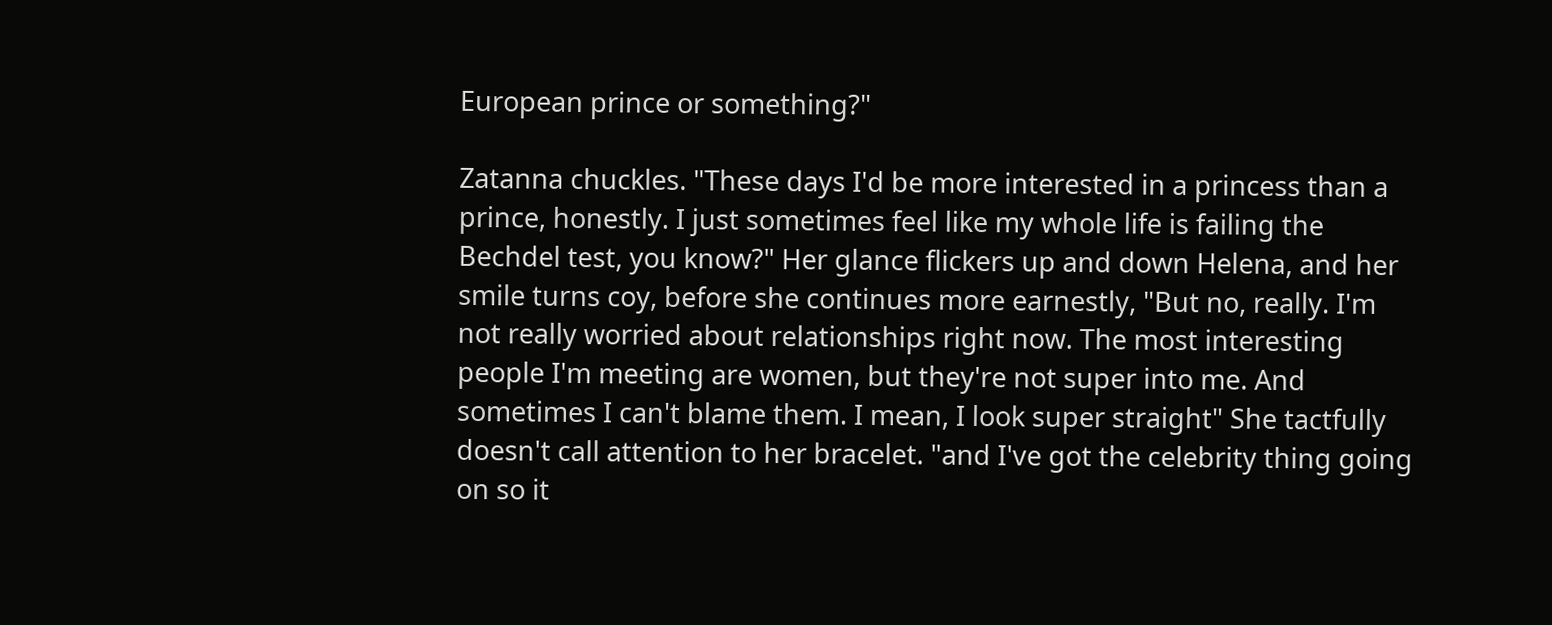European prince or something?"

Zatanna chuckles. "These days I'd be more interested in a princess than a prince, honestly. I just sometimes feel like my whole life is failing the Bechdel test, you know?" Her glance flickers up and down Helena, and her smile turns coy, before she continues more earnestly, "But no, really. I'm not really worried about relationships right now. The most interesting people I'm meeting are women, but they're not super into me. And sometimes I can't blame them. I mean, I look super straight" She tactfully doesn't call attention to her bracelet. "and I've got the celebrity thing going on so it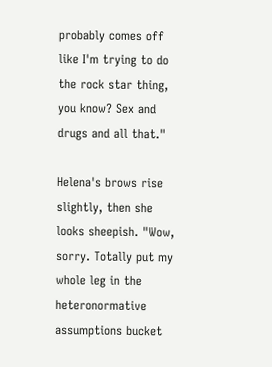probably comes off like I'm trying to do the rock star thing, you know? Sex and drugs and all that."

Helena's brows rise slightly, then she looks sheepish. "Wow, sorry. Totally put my whole leg in the heteronormative assumptions bucket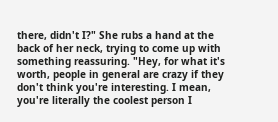there, didn't I?" She rubs a hand at the back of her neck, trying to come up with something reassuring. "Hey, for what it's worth, people in general are crazy if they don't think you're interesting. I mean, you're literally the coolest person I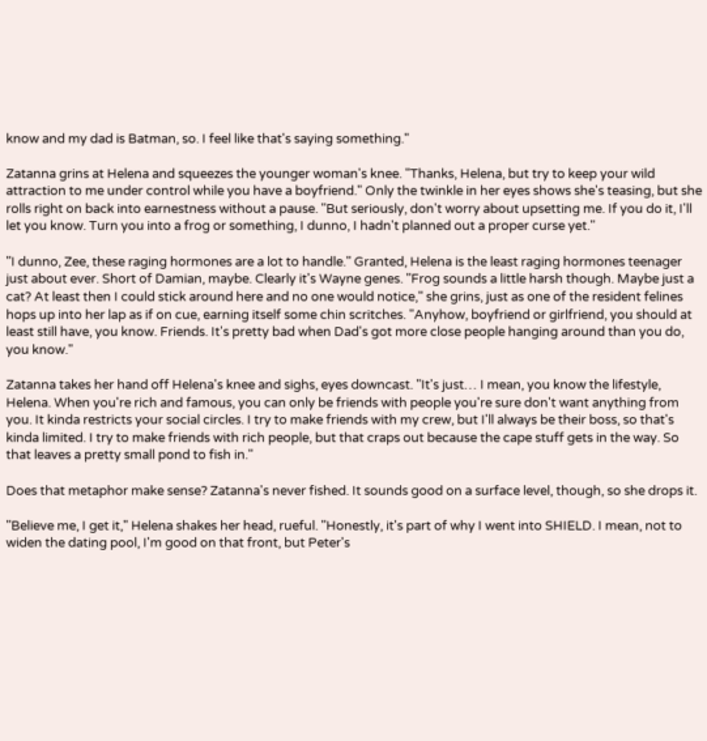know and my dad is Batman, so. I feel like that's saying something."

Zatanna grins at Helena and squeezes the younger woman's knee. "Thanks, Helena, but try to keep your wild attraction to me under control while you have a boyfriend." Only the twinkle in her eyes shows she's teasing, but she rolls right on back into earnestness without a pause. "But seriously, don't worry about upsetting me. If you do it, I'll let you know. Turn you into a frog or something, I dunno, I hadn't planned out a proper curse yet."

"I dunno, Zee, these raging hormones are a lot to handle." Granted, Helena is the least raging hormones teenager just about ever. Short of Damian, maybe. Clearly it's Wayne genes. "Frog sounds a little harsh though. Maybe just a cat? At least then I could stick around here and no one would notice," she grins, just as one of the resident felines hops up into her lap as if on cue, earning itself some chin scritches. "Anyhow, boyfriend or girlfriend, you should at least still have, you know. Friends. It's pretty bad when Dad's got more close people hanging around than you do, you know."

Zatanna takes her hand off Helena's knee and sighs, eyes downcast. "It's just… I mean, you know the lifestyle, Helena. When you're rich and famous, you can only be friends with people you're sure don't want anything from you. It kinda restricts your social circles. I try to make friends with my crew, but I'll always be their boss, so that's kinda limited. I try to make friends with rich people, but that craps out because the cape stuff gets in the way. So that leaves a pretty small pond to fish in."

Does that metaphor make sense? Zatanna's never fished. It sounds good on a surface level, though, so she drops it.

"Believe me, I get it," Helena shakes her head, rueful. "Honestly, it's part of why I went into SHIELD. I mean, not to widen the dating pool, I'm good on that front, but Peter's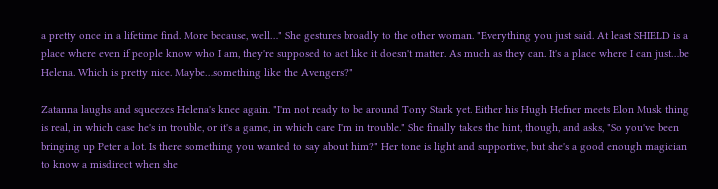a pretty once in a lifetime find. More because, well…" She gestures broadly to the other woman. "Everything you just said. At least SHIELD is a place where even if people know who I am, they're supposed to act like it doesn't matter. As much as they can. It's a place where I can just…be Helena. Which is pretty nice. Maybe…something like the Avengers?"

Zatanna laughs and squeezes Helena's knee again. "I'm not ready to be around Tony Stark yet. Either his Hugh Hefner meets Elon Musk thing is real, in which case he's in trouble, or it's a game, in which care I'm in trouble." She finally takes the hint, though, and asks, "So you've been bringing up Peter a lot. Is there something you wanted to say about him?" Her tone is light and supportive, but she's a good enough magician to know a misdirect when she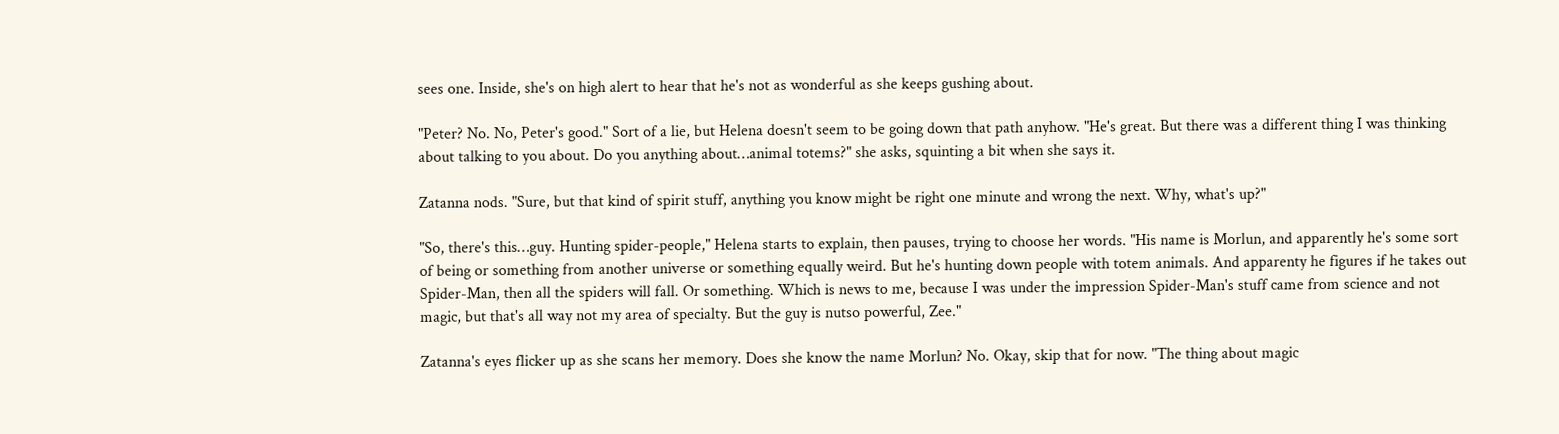sees one. Inside, she's on high alert to hear that he's not as wonderful as she keeps gushing about.

"Peter? No. No, Peter's good." Sort of a lie, but Helena doesn't seem to be going down that path anyhow. "He's great. But there was a different thing I was thinking about talking to you about. Do you anything about…animal totems?" she asks, squinting a bit when she says it.

Zatanna nods. "Sure, but that kind of spirit stuff, anything you know might be right one minute and wrong the next. Why, what's up?"

"So, there's this…guy. Hunting spider-people," Helena starts to explain, then pauses, trying to choose her words. "His name is Morlun, and apparently he's some sort of being or something from another universe or something equally weird. But he's hunting down people with totem animals. And apparenty he figures if he takes out Spider-Man, then all the spiders will fall. Or something. Which is news to me, because I was under the impression Spider-Man's stuff came from science and not magic, but that's all way not my area of specialty. But the guy is nutso powerful, Zee."

Zatanna's eyes flicker up as she scans her memory. Does she know the name Morlun? No. Okay, skip that for now. "The thing about magic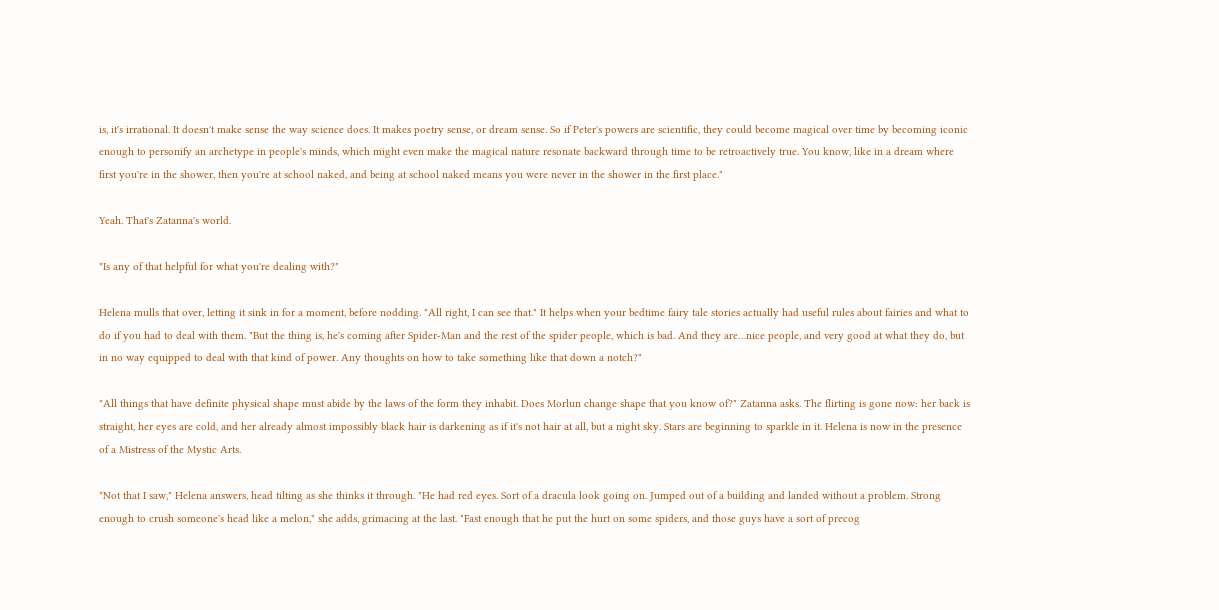is, it's irrational. It doesn't make sense the way science does. It makes poetry sense, or dream sense. So if Peter's powers are scientific, they could become magical over time by becoming iconic enough to personify an archetype in people's minds, which might even make the magical nature resonate backward through time to be retroactively true. You know, like in a dream where first you're in the shower, then you're at school naked, and being at school naked means you were never in the shower in the first place."

Yeah. That's Zatanna's world.

"Is any of that helpful for what you're dealing with?"

Helena mulls that over, letting it sink in for a moment, before nodding. "All right, I can see that." It helps when your bedtime fairy tale stories actually had useful rules about fairies and what to do if you had to deal with them. "But the thing is, he's coming after Spider-Man and the rest of the spider people, which is bad. And they are…nice people, and very good at what they do, but in no way equipped to deal with that kind of power. Any thoughts on how to take something like that down a notch?"

"All things that have definite physical shape must abide by the laws of the form they inhabit. Does Morlun change shape that you know of?" Zatanna asks. The flirting is gone now: her back is straight, her eyes are cold, and her already almost impossibly black hair is darkening as if it's not hair at all, but a night sky. Stars are beginning to sparkle in it. Helena is now in the presence of a Mistress of the Mystic Arts.

"Not that I saw," Helena answers, head tilting as she thinks it through. "He had red eyes. Sort of a dracula look going on. Jumped out of a building and landed without a problem. Strong enough to crush someone's head like a melon," she adds, grimacing at the last. "Fast enough that he put the hurt on some spiders, and those guys have a sort of precog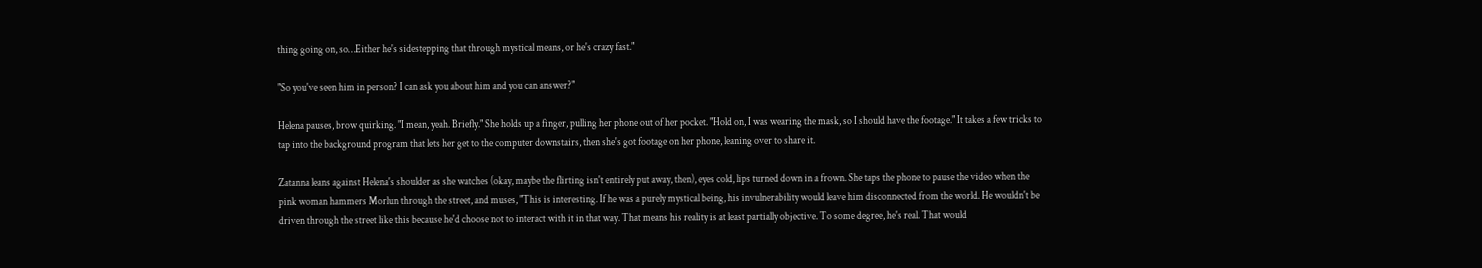thing going on, so…Either he's sidestepping that through mystical means, or he's crazy fast."

"So you've seen him in person? I can ask you about him and you can answer?"

Helena pauses, brow quirking. "I mean, yeah. Briefly." She holds up a finger, pulling her phone out of her pocket. "Hold on, I was wearing the mask, so I should have the footage." It takes a few tricks to tap into the background program that lets her get to the computer downstairs, then she's got footage on her phone, leaning over to share it.

Zatanna leans against Helena's shoulder as she watches (okay, maybe the flirting isn't entirely put away, then), eyes cold, lips turned down in a frown. She taps the phone to pause the video when the pink woman hammers Morlun through the street, and muses, "This is interesting. If he was a purely mystical being, his invulnerability would leave him disconnected from the world. He wouldn't be driven through the street like this because he'd choose not to interact with it in that way. That means his reality is at least partially objective. To some degree, he's real. That would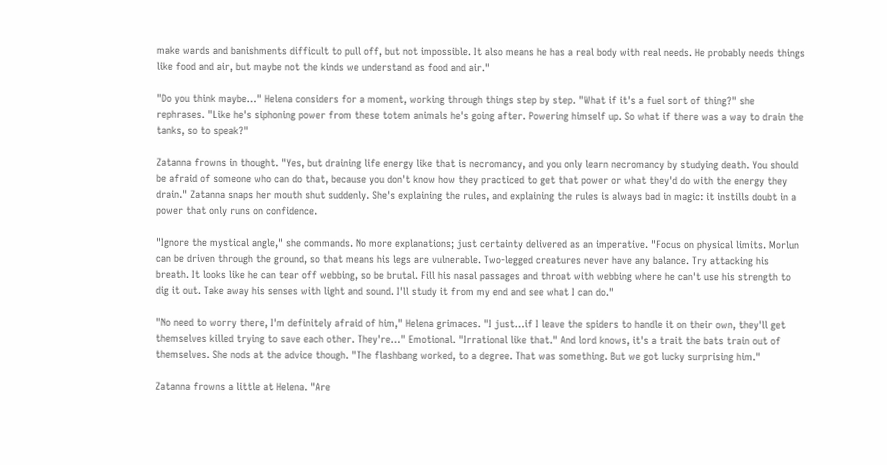make wards and banishments difficult to pull off, but not impossible. It also means he has a real body with real needs. He probably needs things like food and air, but maybe not the kinds we understand as food and air."

"Do you think maybe…" Helena considers for a moment, working through things step by step. "What if it's a fuel sort of thing?" she rephrases. "Like he's siphoning power from these totem animals he's going after. Powering himself up. So what if there was a way to drain the tanks, so to speak?"

Zatanna frowns in thought. "Yes, but draining life energy like that is necromancy, and you only learn necromancy by studying death. You should be afraid of someone who can do that, because you don't know how they practiced to get that power or what they'd do with the energy they drain." Zatanna snaps her mouth shut suddenly. She's explaining the rules, and explaining the rules is always bad in magic: it instills doubt in a power that only runs on confidence.

"Ignore the mystical angle," she commands. No more explanations; just certainty delivered as an imperative. "Focus on physical limits. Morlun can be driven through the ground, so that means his legs are vulnerable. Two-legged creatures never have any balance. Try attacking his breath. It looks like he can tear off webbing, so be brutal. Fill his nasal passages and throat with webbing where he can't use his strength to dig it out. Take away his senses with light and sound. I'll study it from my end and see what I can do."

"No need to worry there, I'm definitely afraid of him," Helena grimaces. "I just…if I leave the spiders to handle it on their own, they'll get themselves killed trying to save each other. They're…" Emotional. "Irrational like that." And lord knows, it's a trait the bats train out of themselves. She nods at the advice though. "The flashbang worked, to a degree. That was something. But we got lucky surprising him."

Zatanna frowns a little at Helena. "Are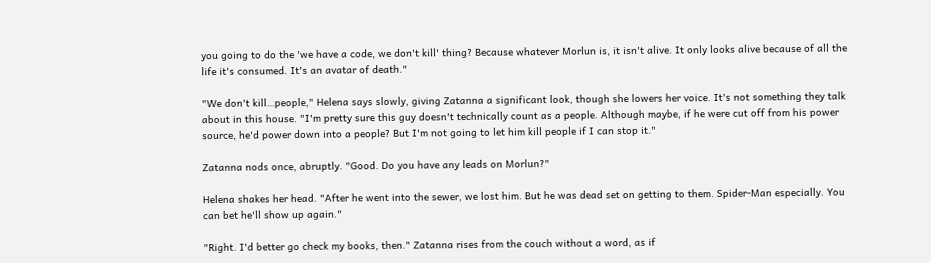you going to do the 'we have a code, we don't kill' thing? Because whatever Morlun is, it isn't alive. It only looks alive because of all the life it's consumed. It's an avatar of death."

"We don't kill…people," Helena says slowly, giving Zatanna a significant look, though she lowers her voice. It's not something they talk about in this house. "I'm pretty sure this guy doesn't technically count as a people. Although maybe, if he were cut off from his power source, he'd power down into a people? But I'm not going to let him kill people if I can stop it."

Zatanna nods once, abruptly. "Good. Do you have any leads on Morlun?"

Helena shakes her head. "After he went into the sewer, we lost him. But he was dead set on getting to them. Spider-Man especially. You can bet he'll show up again."

"Right. I'd better go check my books, then." Zatanna rises from the couch without a word, as if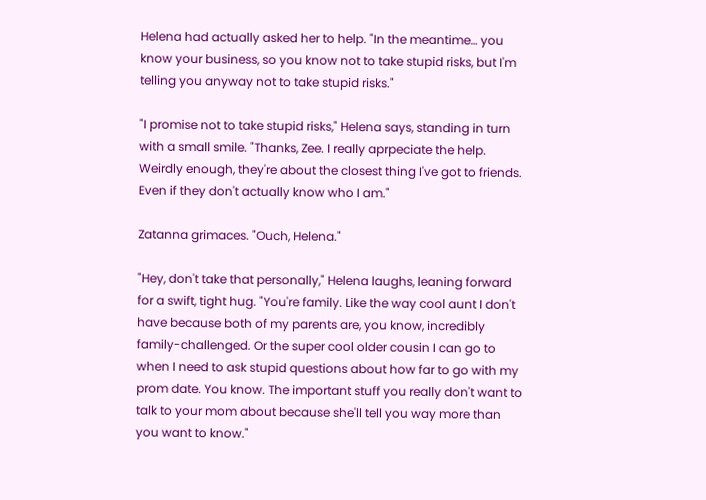Helena had actually asked her to help. "In the meantime… you know your business, so you know not to take stupid risks, but I'm telling you anyway not to take stupid risks."

"I promise not to take stupid risks," Helena says, standing in turn with a small smile. "Thanks, Zee. I really aprpeciate the help. Weirdly enough, they're about the closest thing I've got to friends. Even if they don't actually know who I am."

Zatanna grimaces. "Ouch, Helena."

"Hey, don't take that personally," Helena laughs, leaning forward for a swift, tight hug. "You're family. Like the way cool aunt I don't have because both of my parents are, you know, incredibly family-challenged. Or the super cool older cousin I can go to when I need to ask stupid questions about how far to go with my prom date. You know. The important stuff you really don't want to talk to your mom about because she'll tell you way more than you want to know."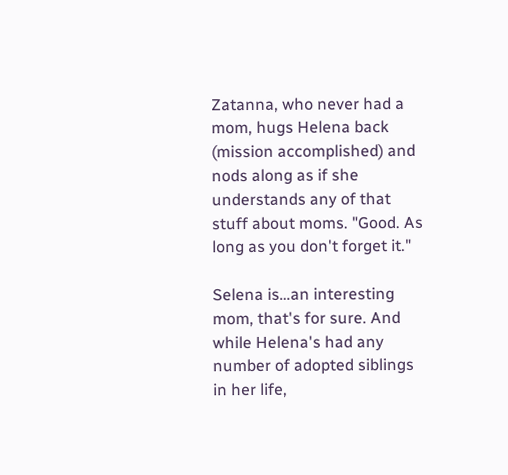Zatanna, who never had a mom, hugs Helena back (mission accomplished) and nods along as if she understands any of that stuff about moms. "Good. As long as you don't forget it."

Selena is…an interesting mom, that's for sure. And while Helena's had any number of adopted siblings in her life,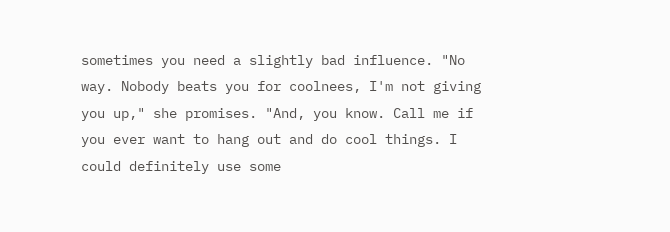sometimes you need a slightly bad influence. "No way. Nobody beats you for coolnees, I'm not giving you up," she promises. "And, you know. Call me if you ever want to hang out and do cool things. I could definitely use some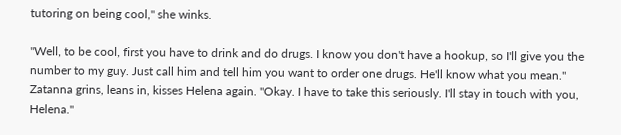tutoring on being cool," she winks.

"Well, to be cool, first you have to drink and do drugs. I know you don't have a hookup, so I'll give you the number to my guy. Just call him and tell him you want to order one drugs. He'll know what you mean." Zatanna grins, leans in, kisses Helena again. "Okay. I have to take this seriously. I'll stay in touch with you, Helena."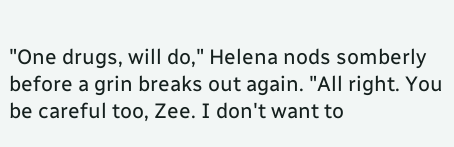"One drugs, will do," Helena nods somberly before a grin breaks out again. "All right. You be careful too, Zee. I don't want to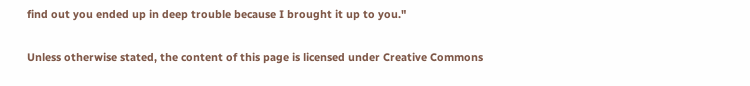find out you ended up in deep trouble because I brought it up to you."

Unless otherwise stated, the content of this page is licensed under Creative Commons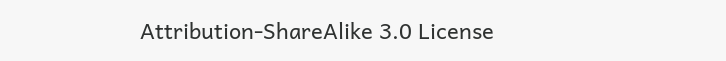Attribution-ShareAlike 3.0 License